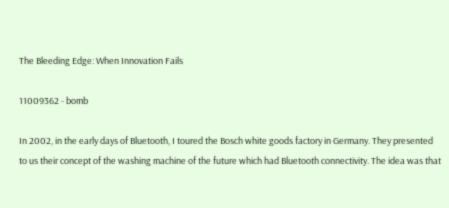The Bleeding Edge: When Innovation Fails

11009362 - bomb

In 2002, in the early days of Bluetooth, I toured the Bosch white goods factory in Germany. They presented to us their concept of the washing machine of the future which had Bluetooth connectivity. The idea was that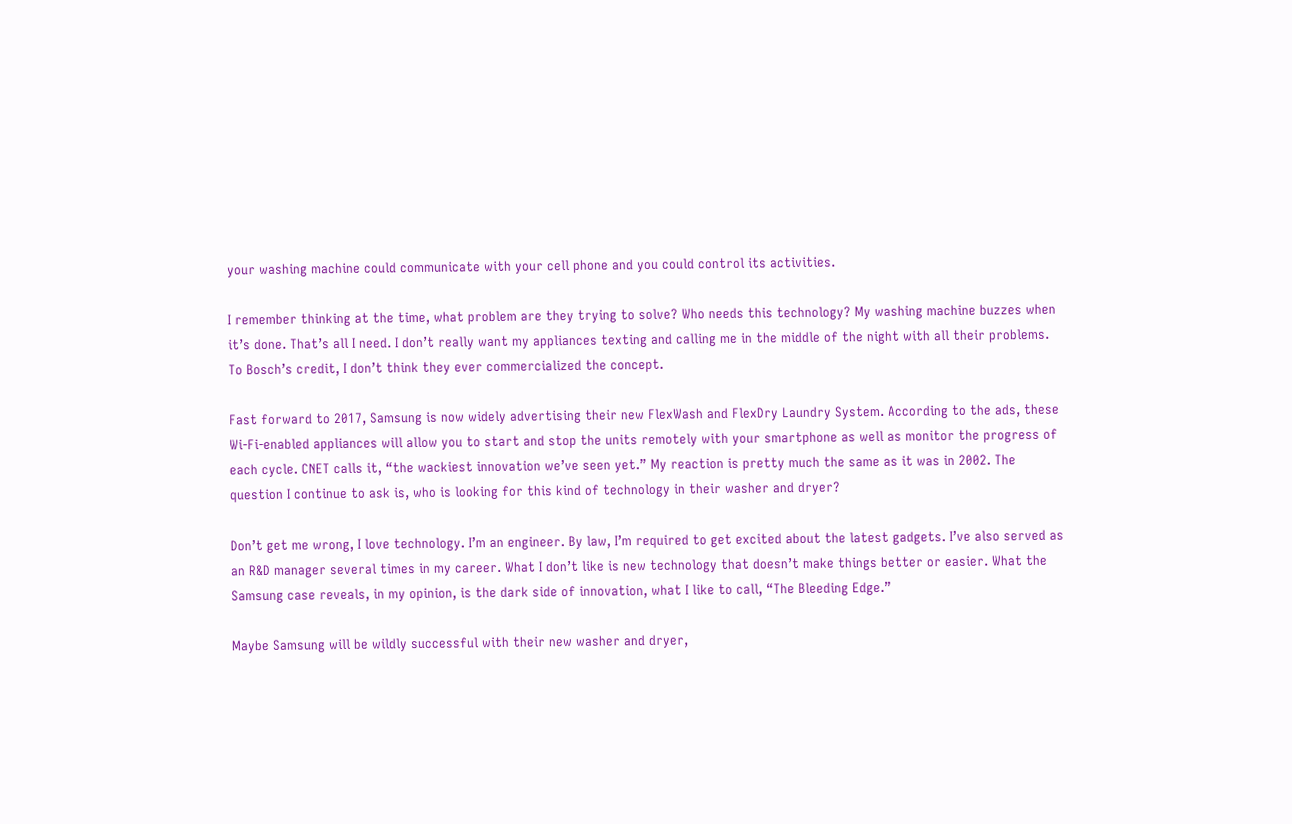your washing machine could communicate with your cell phone and you could control its activities.

I remember thinking at the time, what problem are they trying to solve? Who needs this technology? My washing machine buzzes when it’s done. That’s all I need. I don’t really want my appliances texting and calling me in the middle of the night with all their problems. To Bosch’s credit, I don’t think they ever commercialized the concept.

Fast forward to 2017, Samsung is now widely advertising their new FlexWash and FlexDry Laundry System. According to the ads, these Wi-Fi-enabled appliances will allow you to start and stop the units remotely with your smartphone as well as monitor the progress of each cycle. CNET calls it, “the wackiest innovation we’ve seen yet.” My reaction is pretty much the same as it was in 2002. The question I continue to ask is, who is looking for this kind of technology in their washer and dryer?

Don’t get me wrong, I love technology. I’m an engineer. By law, I’m required to get excited about the latest gadgets. I’ve also served as an R&D manager several times in my career. What I don’t like is new technology that doesn’t make things better or easier. What the Samsung case reveals, in my opinion, is the dark side of innovation, what I like to call, “The Bleeding Edge.”

Maybe Samsung will be wildly successful with their new washer and dryer,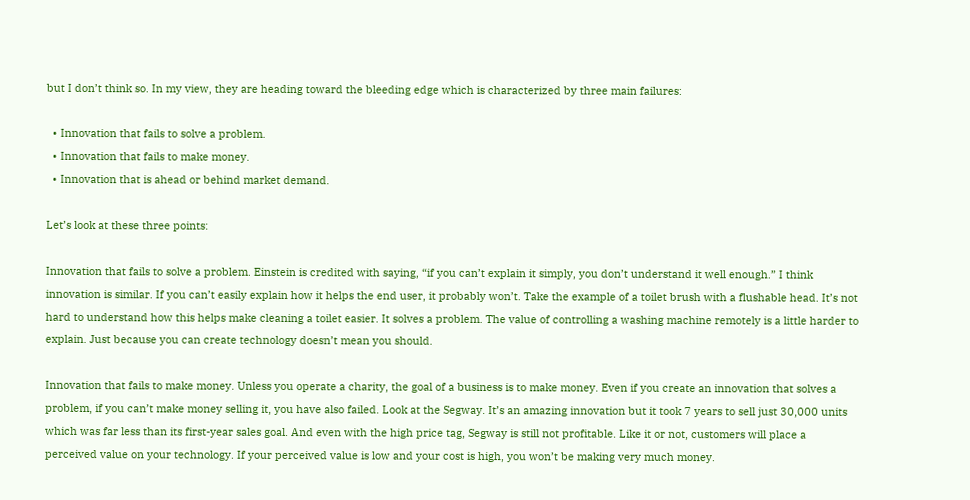but I don’t think so. In my view, they are heading toward the bleeding edge which is characterized by three main failures:

  • Innovation that fails to solve a problem.
  • Innovation that fails to make money.
  • Innovation that is ahead or behind market demand.

Let’s look at these three points:

Innovation that fails to solve a problem. Einstein is credited with saying, “if you can’t explain it simply, you don’t understand it well enough.” I think innovation is similar. If you can’t easily explain how it helps the end user, it probably won’t. Take the example of a toilet brush with a flushable head. It’s not hard to understand how this helps make cleaning a toilet easier. It solves a problem. The value of controlling a washing machine remotely is a little harder to explain. Just because you can create technology doesn’t mean you should.

Innovation that fails to make money. Unless you operate a charity, the goal of a business is to make money. Even if you create an innovation that solves a problem, if you can’t make money selling it, you have also failed. Look at the Segway. It’s an amazing innovation but it took 7 years to sell just 30,000 units which was far less than its first-year sales goal. And even with the high price tag, Segway is still not profitable. Like it or not, customers will place a perceived value on your technology. If your perceived value is low and your cost is high, you won’t be making very much money.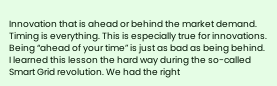Innovation that is ahead or behind the market demand. Timing is everything. This is especially true for innovations. Being “ahead of your time” is just as bad as being behind. I learned this lesson the hard way during the so-called Smart Grid revolution. We had the right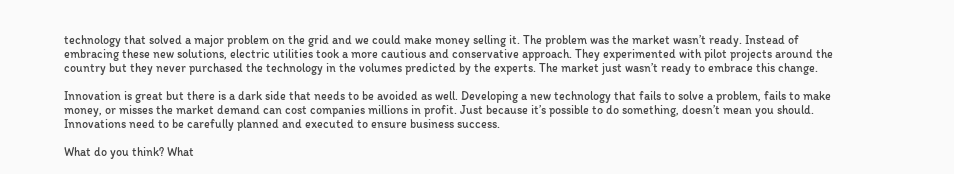technology that solved a major problem on the grid and we could make money selling it. The problem was the market wasn’t ready. Instead of embracing these new solutions, electric utilities took a more cautious and conservative approach. They experimented with pilot projects around the country but they never purchased the technology in the volumes predicted by the experts. The market just wasn’t ready to embrace this change.

Innovation is great but there is a dark side that needs to be avoided as well. Developing a new technology that fails to solve a problem, fails to make money, or misses the market demand can cost companies millions in profit. Just because it’s possible to do something, doesn’t mean you should. Innovations need to be carefully planned and executed to ensure business success.

What do you think? What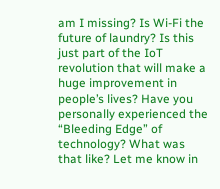am I missing? Is Wi-Fi the future of laundry? Is this just part of the IoT revolution that will make a huge improvement in people’s lives? Have you personally experienced the “Bleeding Edge” of technology? What was that like? Let me know in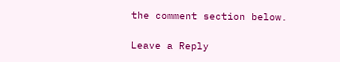the comment section below.

Leave a Reply